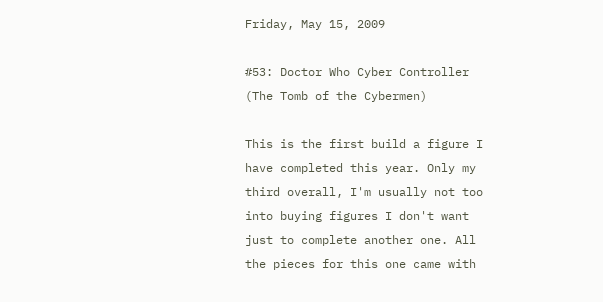Friday, May 15, 2009

#53: Doctor Who Cyber Controller (The Tomb of the Cybermen)

This is the first build a figure I have completed this year. Only my third overall, I'm usually not too into buying figures I don't want just to complete another one. All the pieces for this one came with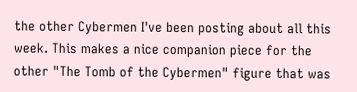the other Cybermen I've been posting about all this week. This makes a nice companion piece for the other "The Tomb of the Cybermen" figure that was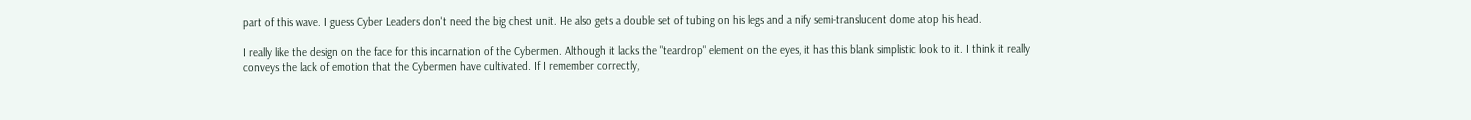part of this wave. I guess Cyber Leaders don't need the big chest unit. He also gets a double set of tubing on his legs and a nify semi-translucent dome atop his head.

I really like the design on the face for this incarnation of the Cybermen. Although it lacks the "teardrop" element on the eyes, it has this blank simplistic look to it. I think it really conveys the lack of emotion that the Cybermen have cultivated. If I remember correctly,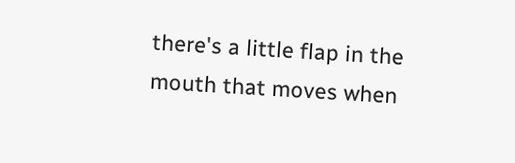there's a little flap in the mouth that moves when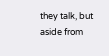they talk, but aside from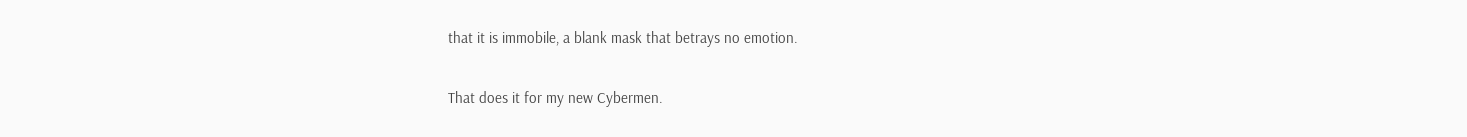that it is immobile, a blank mask that betrays no emotion.

That does it for my new Cybermen.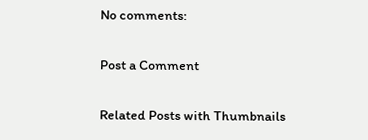No comments:

Post a Comment

Related Posts with Thumbnails